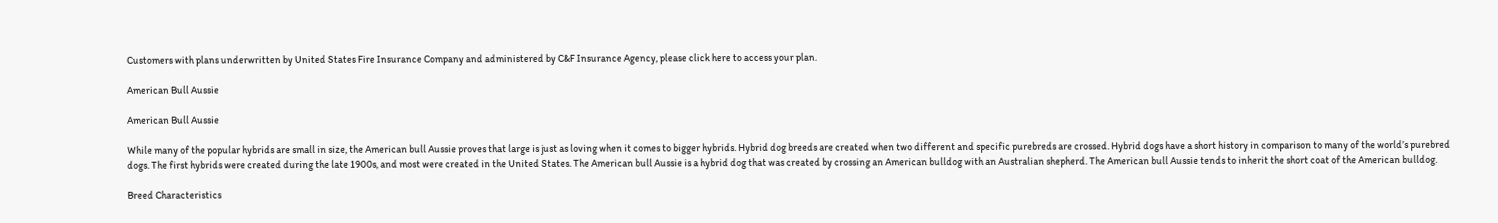Customers with plans underwritten by United States Fire Insurance Company and administered by C&F Insurance Agency, please click here to access your plan.

American Bull Aussie

American Bull Aussie

While many of the popular hybrids are small in size, the American bull Aussie proves that large is just as loving when it comes to bigger hybrids. Hybrid dog breeds are created when two different and specific purebreds are crossed. Hybrid dogs have a short history in comparison to many of the world’s purebred dogs. The first hybrids were created during the late 1900s, and most were created in the United States. The American bull Aussie is a hybrid dog that was created by crossing an American bulldog with an Australian shepherd. The American bull Aussie tends to inherit the short coat of the American bulldog.

Breed Characteristics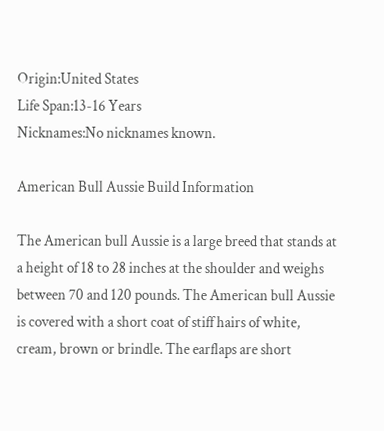Origin:United States
Life Span:13-16 Years
Nicknames:No nicknames known.

American Bull Aussie Build Information

The American bull Aussie is a large breed that stands at a height of 18 to 28 inches at the shoulder and weighs between 70 and 120 pounds. The American bull Aussie is covered with a short coat of stiff hairs of white, cream, brown or brindle. The earflaps are short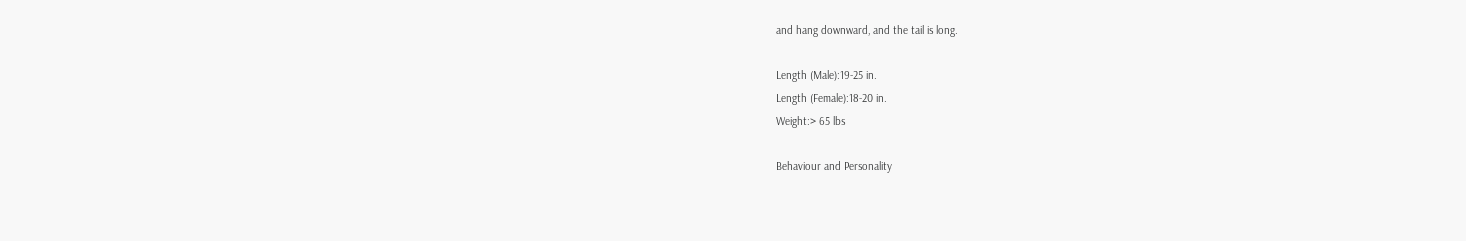and hang downward, and the tail is long.

Length (Male):19-25 in.
Length (Female):18-20 in.
Weight:> 65 lbs

Behaviour and Personality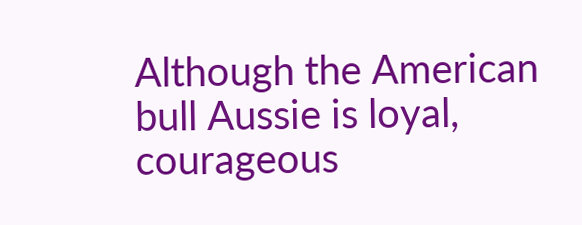Although the American bull Aussie is loyal, courageous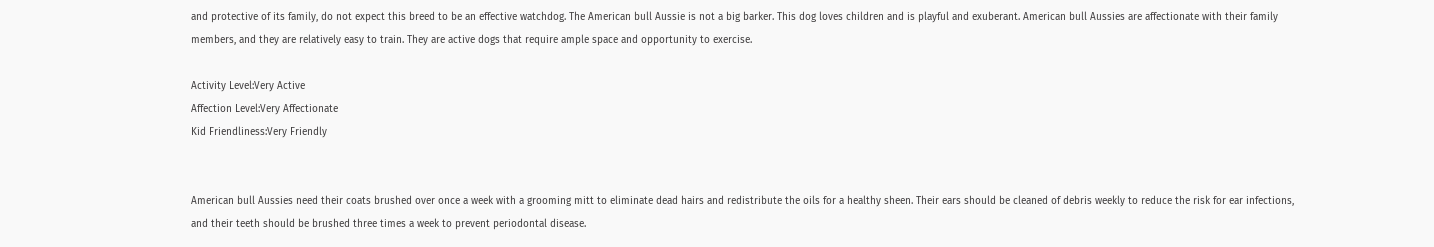and protective of its family, do not expect this breed to be an effective watchdog. The American bull Aussie is not a big barker. This dog loves children and is playful and exuberant. American bull Aussies are affectionate with their family members, and they are relatively easy to train. They are active dogs that require ample space and opportunity to exercise.

Activity Level:Very Active
Affection Level:Very Affectionate
Kid Friendliness:Very Friendly


American bull Aussies need their coats brushed over once a week with a grooming mitt to eliminate dead hairs and redistribute the oils for a healthy sheen. Their ears should be cleaned of debris weekly to reduce the risk for ear infections, and their teeth should be brushed three times a week to prevent periodontal disease.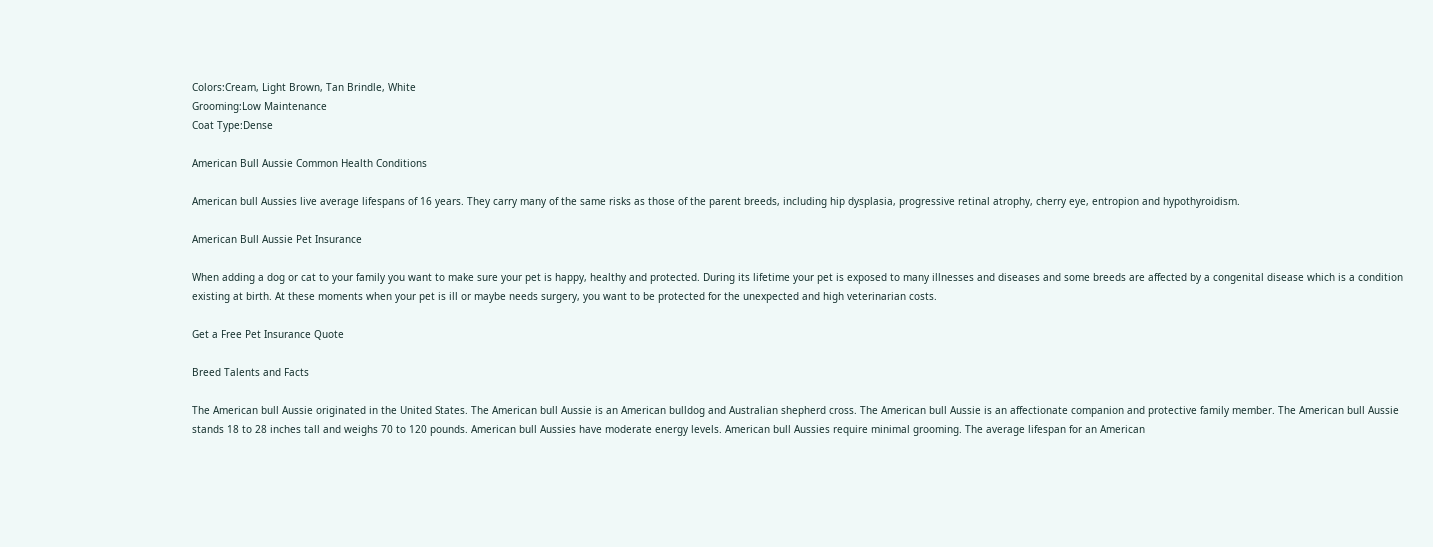Colors:Cream, Light Brown, Tan Brindle, White
Grooming:Low Maintenance
Coat Type:Dense

American Bull Aussie Common Health Conditions

American bull Aussies live average lifespans of 16 years. They carry many of the same risks as those of the parent breeds, including hip dysplasia, progressive retinal atrophy, cherry eye, entropion and hypothyroidism.

American Bull Aussie Pet Insurance

When adding a dog or cat to your family you want to make sure your pet is happy, healthy and protected. During its lifetime your pet is exposed to many illnesses and diseases and some breeds are affected by a congenital disease which is a condition existing at birth. At these moments when your pet is ill or maybe needs surgery, you want to be protected for the unexpected and high veterinarian costs.

Get a Free Pet Insurance Quote

Breed Talents and Facts

The American bull Aussie originated in the United States. The American bull Aussie is an American bulldog and Australian shepherd cross. The American bull Aussie is an affectionate companion and protective family member. The American bull Aussie stands 18 to 28 inches tall and weighs 70 to 120 pounds. American bull Aussies have moderate energy levels. American bull Aussies require minimal grooming. The average lifespan for an American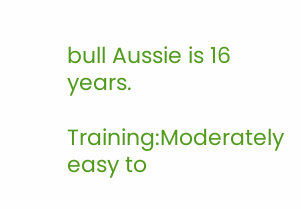bull Aussie is 16 years.

Training:Moderately easy to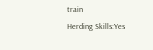train
Herding Skills:Yes